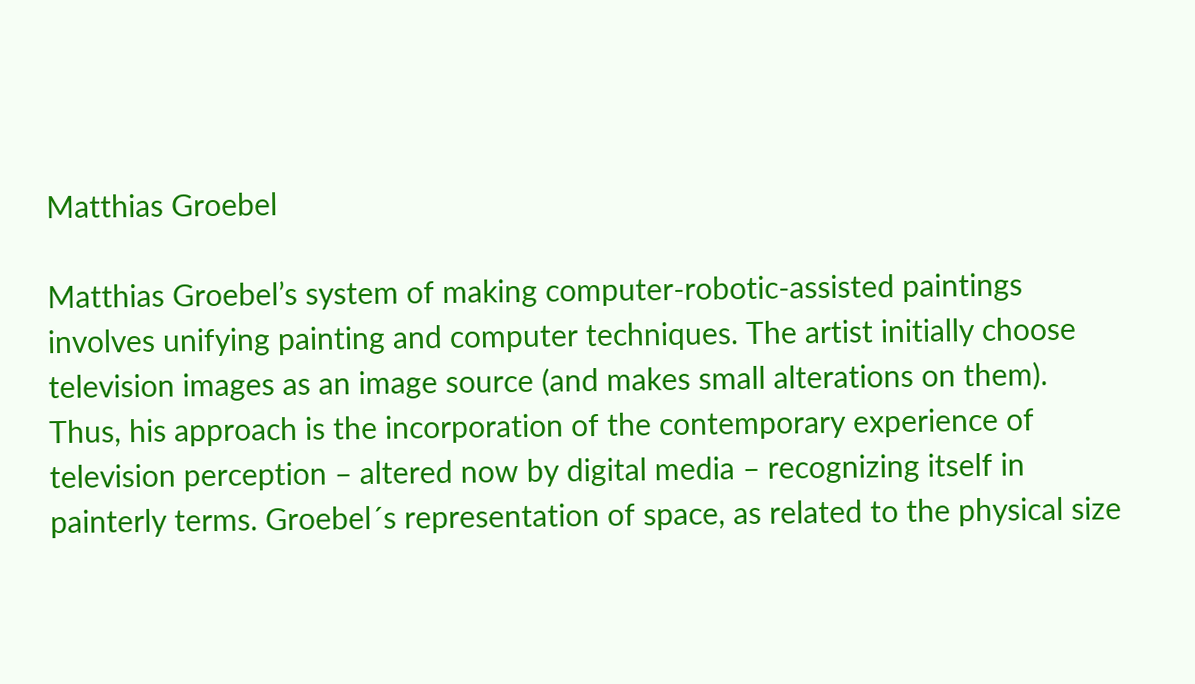Matthias Groebel

Matthias Groebel’s system of making computer-robotic-assisted paintings involves unifying painting and computer techniques. The artist initially choose television images as an image source (and makes small alterations on them). Thus, his approach is the incorporation of the contemporary experience of television perception – altered now by digital media – recognizing itself in painterly terms. Groebel´s representation of space, as related to the physical size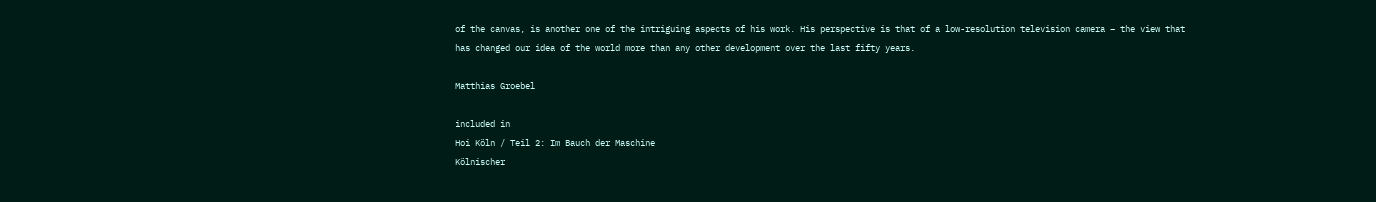of the canvas, is another one of the intriguing aspects of his work. His perspective is that of a low-resolution television camera – the view that has changed our idea of the world more than any other development over the last fifty years.

Matthias Groebel

included in
Hoi Köln / Teil 2: Im Bauch der Maschine
Kölnischer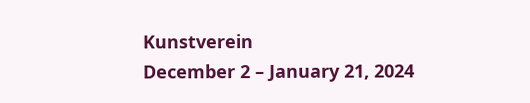Kunstverein
December 2 – January 21, 2024